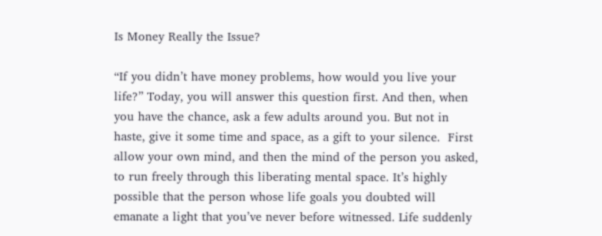Is Money Really the Issue?

“If you didn’t have money problems, how would you live your life?” Today, you will answer this question first. And then, when you have the chance, ask a few adults around you. But not in haste, give it some time and space, as a gift to your silence.  First allow your own mind, and then the mind of the person you asked, to run freely through this liberating mental space. It’s highly possible that the person whose life goals you doubted will emanate a light that you’ve never before witnessed. Life suddenly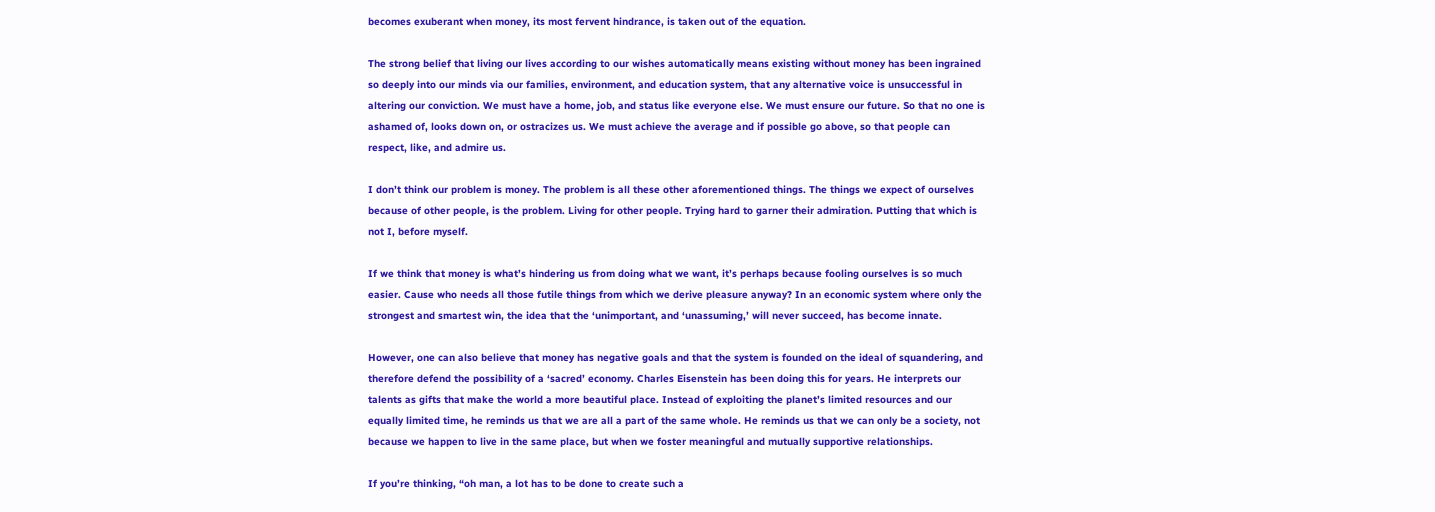becomes exuberant when money, its most fervent hindrance, is taken out of the equation.

The strong belief that living our lives according to our wishes automatically means existing without money has been ingrained so deeply into our minds via our families, environment, and education system, that any alternative voice is unsuccessful in altering our conviction. We must have a home, job, and status like everyone else. We must ensure our future. So that no one is ashamed of, looks down on, or ostracizes us. We must achieve the average and if possible go above, so that people can respect, like, and admire us.

I don’t think our problem is money. The problem is all these other aforementioned things. The things we expect of ourselves because of other people, is the problem. Living for other people. Trying hard to garner their admiration. Putting that which is not I, before myself.

If we think that money is what’s hindering us from doing what we want, it’s perhaps because fooling ourselves is so much easier. Cause who needs all those futile things from which we derive pleasure anyway? In an economic system where only the strongest and smartest win, the idea that the ‘unimportant, and ‘unassuming,’ will never succeed, has become innate.

However, one can also believe that money has negative goals and that the system is founded on the ideal of squandering, and therefore defend the possibility of a ‘sacred’ economy. Charles Eisenstein has been doing this for years. He interprets our talents as gifts that make the world a more beautiful place. Instead of exploiting the planet’s limited resources and our equally limited time, he reminds us that we are all a part of the same whole. He reminds us that we can only be a society, not because we happen to live in the same place, but when we foster meaningful and mutually supportive relationships.

If you’re thinking, “oh man, a lot has to be done to create such a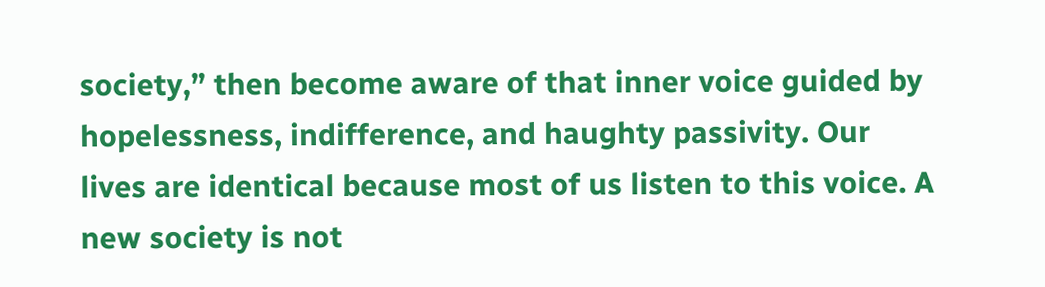society,” then become aware of that inner voice guided by hopelessness, indifference, and haughty passivity. Our lives are identical because most of us listen to this voice. A new society is not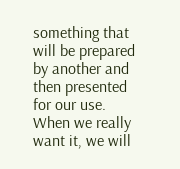something that will be prepared by another and then presented for our use.  When we really want it, we will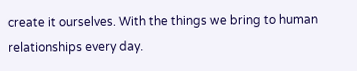create it ourselves. With the things we bring to human relationships every day.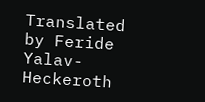Translated by Feride Yalav-Heckeroth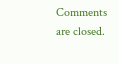Comments are closed.